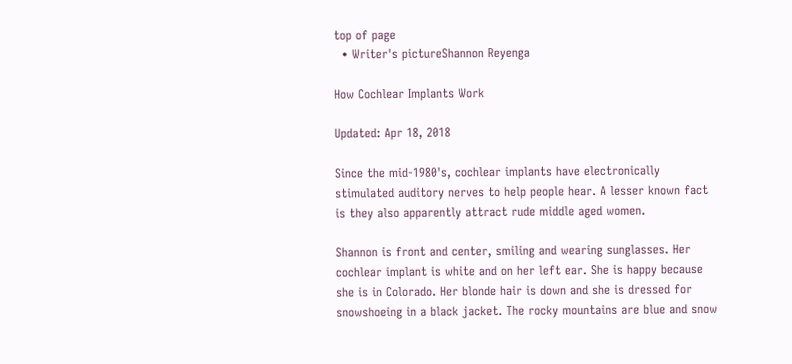top of page
  • Writer's pictureShannon Reyenga

How Cochlear Implants Work

Updated: Apr 18, 2018

Since the mid-1980's, cochlear implants have electronically stimulated auditory nerves to help people hear. A lesser known fact is they also apparently attract rude middle aged women.

Shannon is front and center, smiling and wearing sunglasses. Her cochlear implant is white and on her left ear. She is happy because she is in Colorado. Her blonde hair is down and she is dressed for snowshoeing in a black jacket. The rocky mountains are blue and snow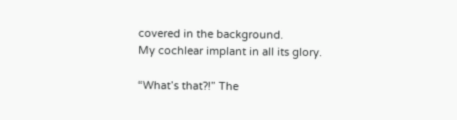covered in the background.
My cochlear implant in all its glory.

“What’s that?!” The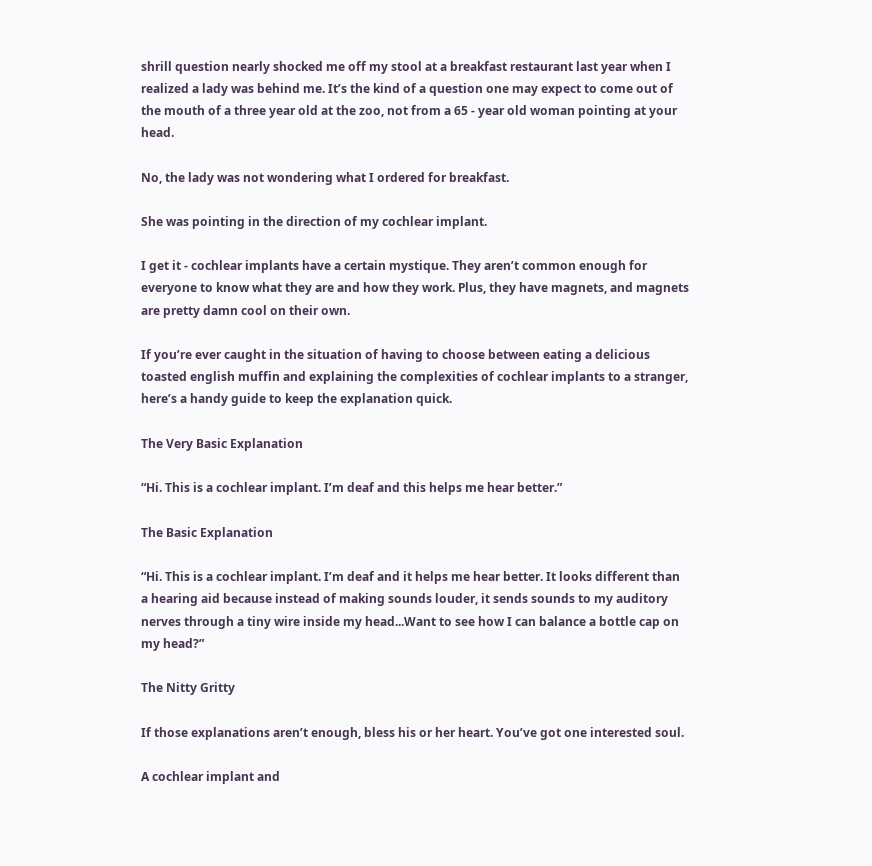shrill question nearly shocked me off my stool at a breakfast restaurant last year when I realized a lady was behind me. It’s the kind of a question one may expect to come out of the mouth of a three year old at the zoo, not from a 65 - year old woman pointing at your head.

No, the lady was not wondering what I ordered for breakfast.

She was pointing in the direction of my cochlear implant.

I get it - cochlear implants have a certain mystique. They aren’t common enough for everyone to know what they are and how they work. Plus, they have magnets, and magnets are pretty damn cool on their own.

If you’re ever caught in the situation of having to choose between eating a delicious toasted english muffin and explaining the complexities of cochlear implants to a stranger, here’s a handy guide to keep the explanation quick.

The Very Basic Explanation

“Hi. This is a cochlear implant. I’m deaf and this helps me hear better.”

The Basic Explanation

“Hi. This is a cochlear implant. I’m deaf and it helps me hear better. It looks different than a hearing aid because instead of making sounds louder, it sends sounds to my auditory nerves through a tiny wire inside my head...Want to see how I can balance a bottle cap on my head?”

The Nitty Gritty

If those explanations aren’t enough, bless his or her heart. You’ve got one interested soul.

A cochlear implant and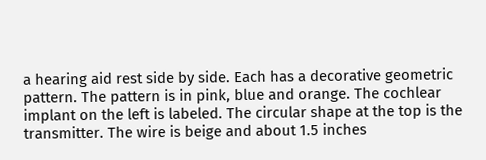a hearing aid rest side by side. Each has a decorative geometric pattern. The pattern is in pink, blue and orange. The cochlear implant on the left is labeled. The circular shape at the top is the transmitter. The wire is beige and about 1.5 inches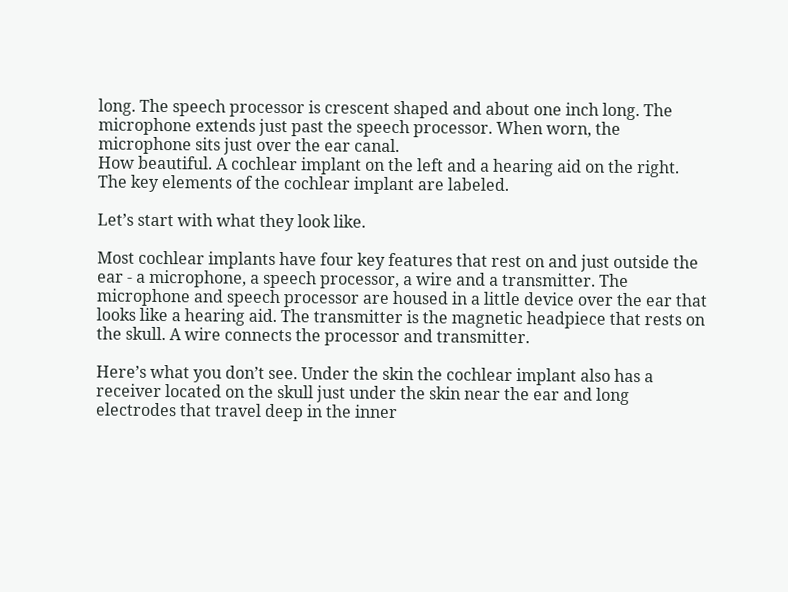long. The speech processor is crescent shaped and about one inch long. The microphone extends just past the speech processor. When worn, the microphone sits just over the ear canal.
How beautiful. A cochlear implant on the left and a hearing aid on the right. The key elements of the cochlear implant are labeled.

Let’s start with what they look like.

Most cochlear implants have four key features that rest on and just outside the ear - a microphone, a speech processor, a wire and a transmitter. The microphone and speech processor are housed in a little device over the ear that looks like a hearing aid. The transmitter is the magnetic headpiece that rests on the skull. A wire connects the processor and transmitter.

Here’s what you don’t see. Under the skin the cochlear implant also has a receiver located on the skull just under the skin near the ear and long electrodes that travel deep in the inner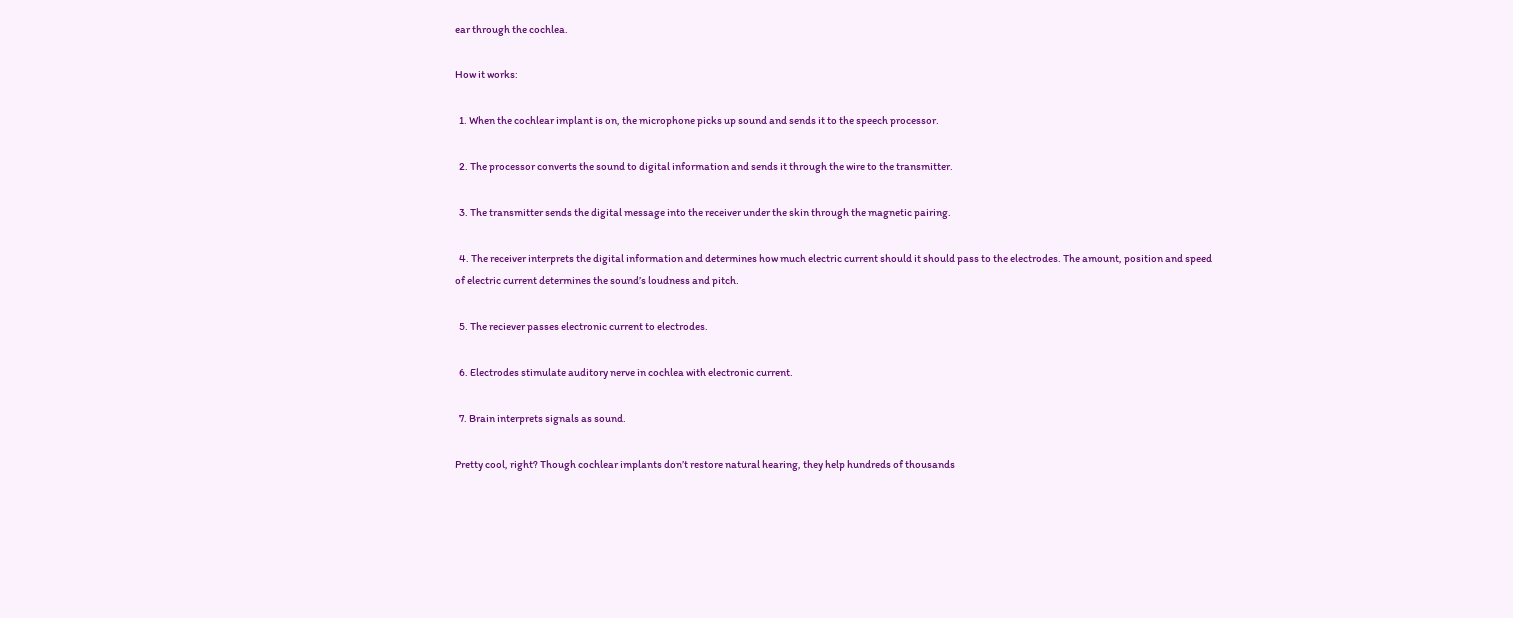ear through the cochlea.

How it works:

  1. When the cochlear implant is on, the microphone picks up sound and sends it to the speech processor.

  2. The processor converts the sound to digital information and sends it through the wire to the transmitter.

  3. The transmitter sends the digital message into the receiver under the skin through the magnetic pairing.

  4. The receiver interprets the digital information and determines how much electric current should it should pass to the electrodes. The amount, position and speed of electric current determines the sound’s loudness and pitch.

  5. The reciever passes electronic current to electrodes.

  6. Electrodes stimulate auditory nerve in cochlea with electronic current.

  7. Brain interprets signals as sound.

Pretty cool, right? Though cochlear implants don’t restore natural hearing, they help hundreds of thousands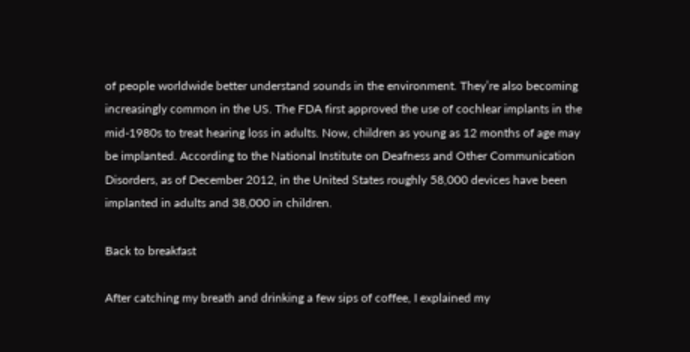of people worldwide better understand sounds in the environment. They’re also becoming increasingly common in the US. The FDA first approved the use of cochlear implants in the mid-1980s to treat hearing loss in adults. Now, children as young as 12 months of age may be implanted. According to the National Institute on Deafness and Other Communication Disorders, as of December 2012, in the United States roughly 58,000 devices have been implanted in adults and 38,000 in children.

Back to breakfast

After catching my breath and drinking a few sips of coffee, I explained my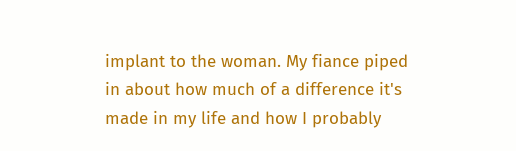implant to the woman. My fiance piped in about how much of a difference it's made in my life and how I probably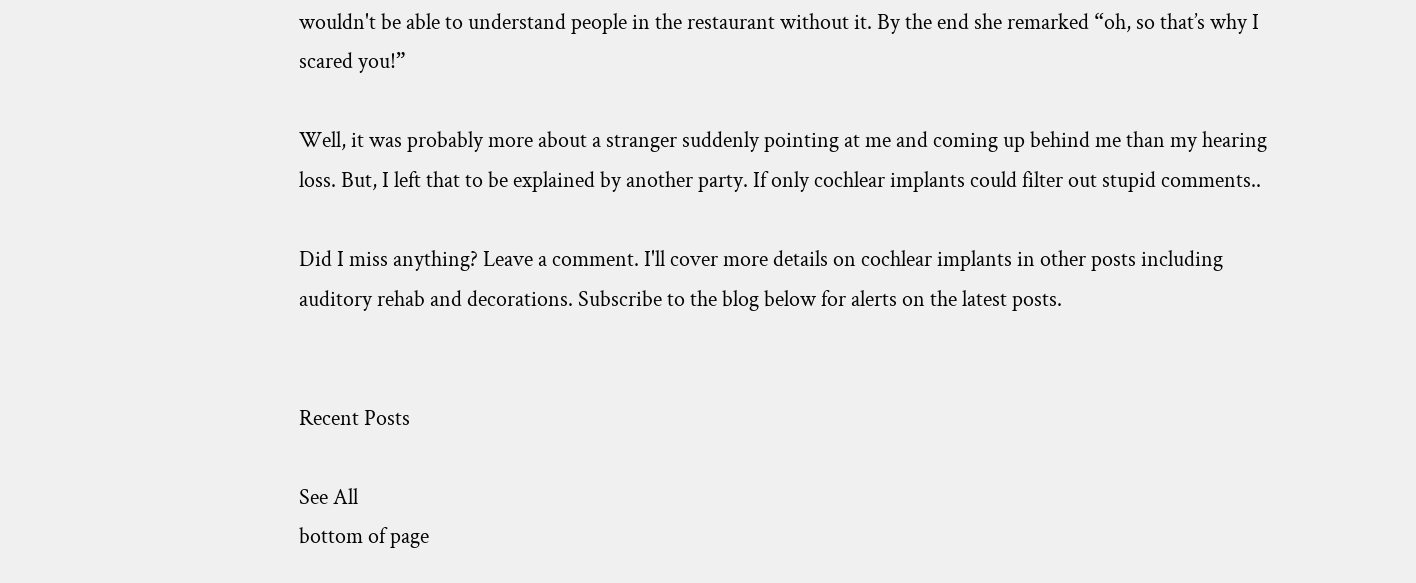wouldn't be able to understand people in the restaurant without it. By the end she remarked “oh, so that’s why I scared you!”

Well, it was probably more about a stranger suddenly pointing at me and coming up behind me than my hearing loss. But, I left that to be explained by another party. If only cochlear implants could filter out stupid comments..

Did I miss anything? Leave a comment. I'll cover more details on cochlear implants in other posts including auditory rehab and decorations. Subscribe to the blog below for alerts on the latest posts.


Recent Posts

See All
bottom of page